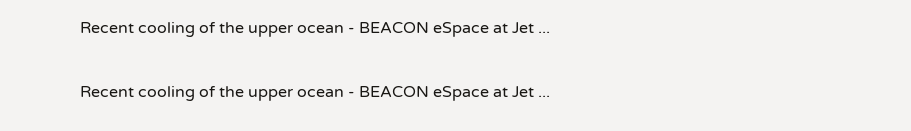Recent cooling of the upper ocean - BEACON eSpace at Jet ...

Recent cooling of the upper ocean - BEACON eSpace at Jet ...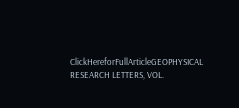ClickHereforFullArticleGEOPHYSICAL RESEARCH LETTERS, VOL.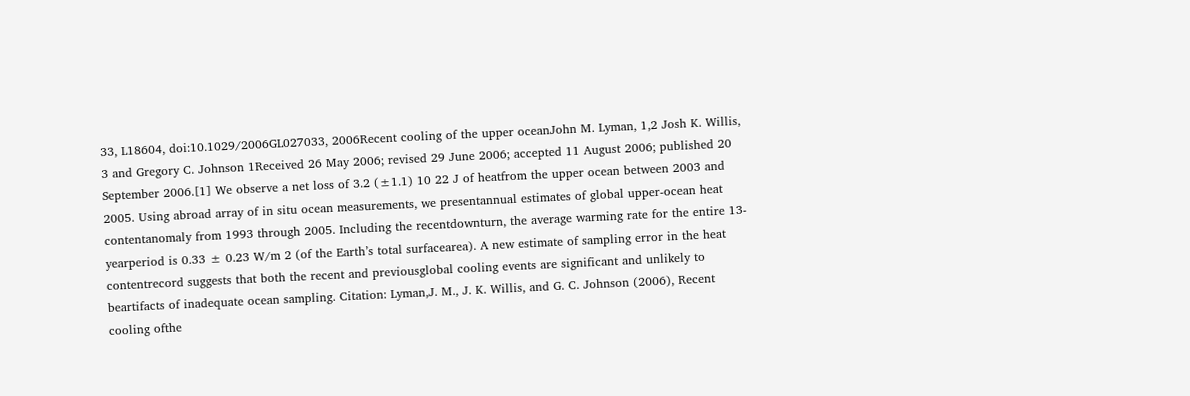33, L18604, doi:10.1029/2006GL027033, 2006Recent cooling of the upper oceanJohn M. Lyman, 1,2 Josh K. Willis, 3 and Gregory C. Johnson 1Received 26 May 2006; revised 29 June 2006; accepted 11 August 2006; published 20 September 2006.[1] We observe a net loss of 3.2 (±1.1) 10 22 J of heatfrom the upper ocean between 2003 and 2005. Using abroad array of in situ ocean measurements, we presentannual estimates of global upper-ocean heat contentanomaly from 1993 through 2005. Including the recentdownturn, the average warming rate for the entire 13-yearperiod is 0.33 ± 0.23 W/m 2 (of the Earth’s total surfacearea). A new estimate of sampling error in the heat contentrecord suggests that both the recent and previousglobal cooling events are significant and unlikely to beartifacts of inadequate ocean sampling. Citation: Lyman,J. M., J. K. Willis, and G. C. Johnson (2006), Recent cooling ofthe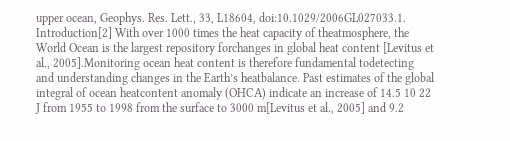upper ocean, Geophys. Res. Lett., 33, L18604, doi:10.1029/2006GL027033.1. Introduction[2] With over 1000 times the heat capacity of theatmosphere, the World Ocean is the largest repository forchanges in global heat content [Levitus et al., 2005].Monitoring ocean heat content is therefore fundamental todetecting and understanding changes in the Earth’s heatbalance. Past estimates of the global integral of ocean heatcontent anomaly (OHCA) indicate an increase of 14.5 10 22 J from 1955 to 1998 from the surface to 3000 m[Levitus et al., 2005] and 9.2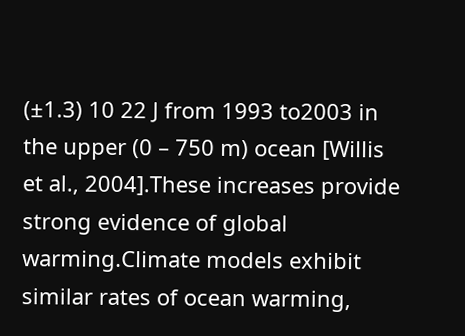(±1.3) 10 22 J from 1993 to2003 in the upper (0 – 750 m) ocean [Willis et al., 2004].These increases provide strong evidence of global warming.Climate models exhibit similar rates of ocean warming,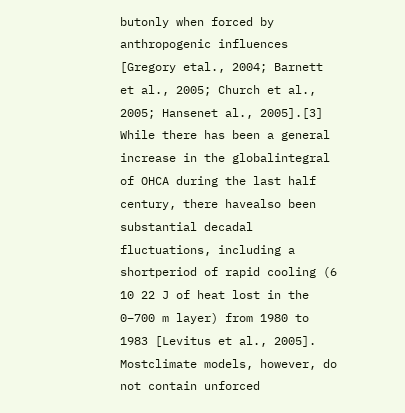butonly when forced by anthropogenic influences [Gregory etal., 2004; Barnett et al., 2005; Church et al., 2005; Hansenet al., 2005].[3] While there has been a general increase in the globalintegral of OHCA during the last half century, there havealso been substantial decadal fluctuations, including a shortperiod of rapid cooling (6 10 22 J of heat lost in the 0–700 m layer) from 1980 to 1983 [Levitus et al., 2005]. Mostclimate models, however, do not contain unforced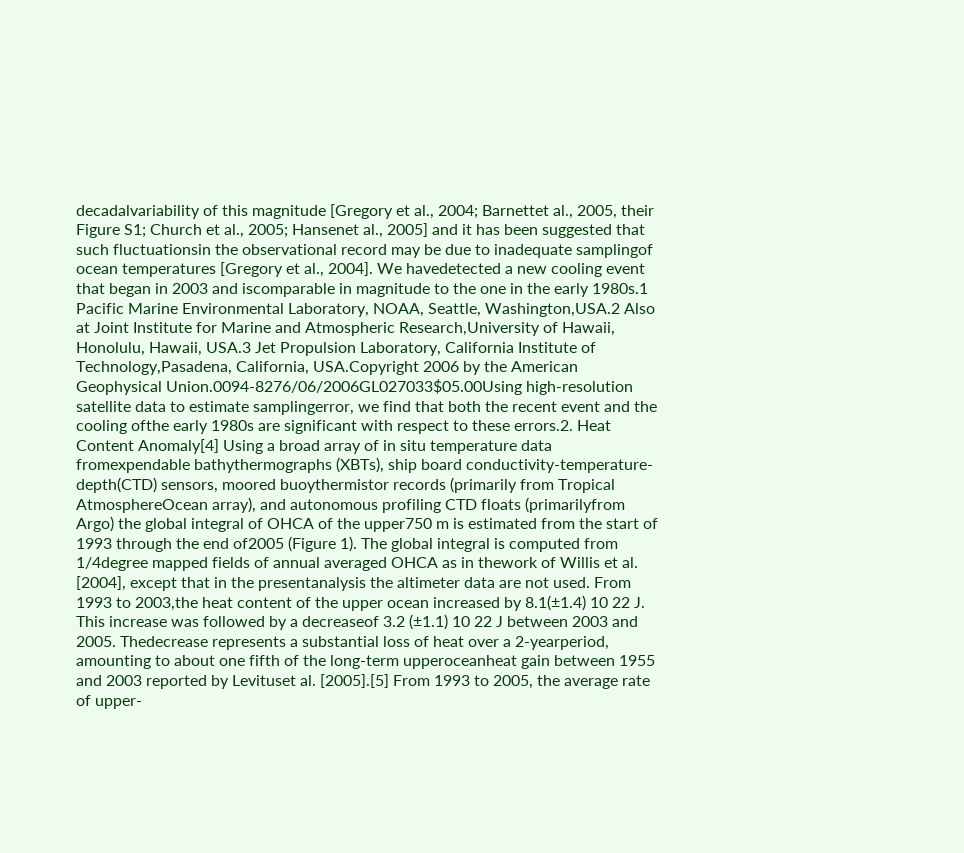decadalvariability of this magnitude [Gregory et al., 2004; Barnettet al., 2005, their Figure S1; Church et al., 2005; Hansenet al., 2005] and it has been suggested that such fluctuationsin the observational record may be due to inadequate samplingof ocean temperatures [Gregory et al., 2004]. We havedetected a new cooling event that began in 2003 and iscomparable in magnitude to the one in the early 1980s.1 Pacific Marine Environmental Laboratory, NOAA, Seattle, Washington,USA.2 Also at Joint Institute for Marine and Atmospheric Research,University of Hawaii, Honolulu, Hawaii, USA.3 Jet Propulsion Laboratory, California Institute of Technology,Pasadena, California, USA.Copyright 2006 by the American Geophysical Union.0094-8276/06/2006GL027033$05.00Using high-resolution satellite data to estimate samplingerror, we find that both the recent event and the cooling ofthe early 1980s are significant with respect to these errors.2. Heat Content Anomaly[4] Using a broad array of in situ temperature data fromexpendable bathythermographs (XBTs), ship board conductivity-temperature-depth(CTD) sensors, moored buoythermistor records (primarily from Tropical AtmosphereOcean array), and autonomous profiling CTD floats (primarilyfrom Argo) the global integral of OHCA of the upper750 m is estimated from the start of 1993 through the end of2005 (Figure 1). The global integral is computed from 1/4degree mapped fields of annual averaged OHCA as in thework of Willis et al. [2004], except that in the presentanalysis the altimeter data are not used. From 1993 to 2003,the heat content of the upper ocean increased by 8.1(±1.4) 10 22 J. This increase was followed by a decreaseof 3.2 (±1.1) 10 22 J between 2003 and 2005. Thedecrease represents a substantial loss of heat over a 2-yearperiod, amounting to about one fifth of the long-term upperoceanheat gain between 1955 and 2003 reported by Levituset al. [2005].[5] From 1993 to 2005, the average rate of upper-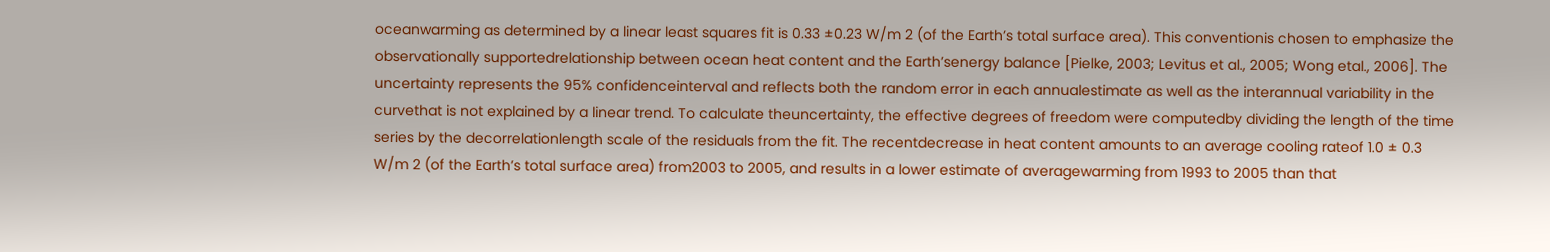oceanwarming as determined by a linear least squares fit is 0.33 ±0.23 W/m 2 (of the Earth’s total surface area). This conventionis chosen to emphasize the observationally supportedrelationship between ocean heat content and the Earth’senergy balance [Pielke, 2003; Levitus et al., 2005; Wong etal., 2006]. The uncertainty represents the 95% confidenceinterval and reflects both the random error in each annualestimate as well as the interannual variability in the curvethat is not explained by a linear trend. To calculate theuncertainty, the effective degrees of freedom were computedby dividing the length of the time series by the decorrelationlength scale of the residuals from the fit. The recentdecrease in heat content amounts to an average cooling rateof 1.0 ± 0.3 W/m 2 (of the Earth’s total surface area) from2003 to 2005, and results in a lower estimate of averagewarming from 1993 to 2005 than that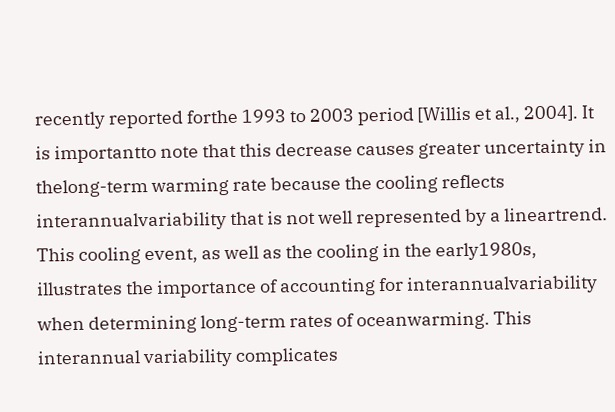recently reported forthe 1993 to 2003 period [Willis et al., 2004]. It is importantto note that this decrease causes greater uncertainty in thelong-term warming rate because the cooling reflects interannualvariability that is not well represented by a lineartrend. This cooling event, as well as the cooling in the early1980s, illustrates the importance of accounting for interannualvariability when determining long-term rates of oceanwarming. This interannual variability complicates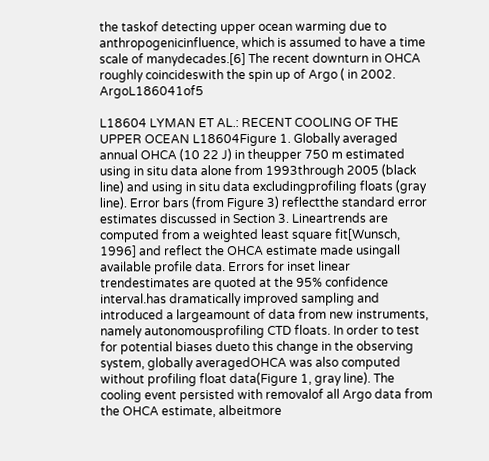the taskof detecting upper ocean warming due to anthropogenicinfluence, which is assumed to have a time scale of manydecades.[6] The recent downturn in OHCA roughly coincideswith the spin up of Argo ( in 2002. ArgoL186041of5

L18604 LYMAN ET AL.: RECENT COOLING OF THE UPPER OCEAN L18604Figure 1. Globally averaged annual OHCA (10 22 J) in theupper 750 m estimated using in situ data alone from 1993through 2005 (black line) and using in situ data excludingprofiling floats (gray line). Error bars (from Figure 3) reflectthe standard error estimates discussed in Section 3. Lineartrends are computed from a weighted least square fit[Wunsch, 1996] and reflect the OHCA estimate made usingall available profile data. Errors for inset linear trendestimates are quoted at the 95% confidence interval.has dramatically improved sampling and introduced a largeamount of data from new instruments, namely autonomousprofiling CTD floats. In order to test for potential biases dueto this change in the observing system, globally averagedOHCA was also computed without profiling float data(Figure 1, gray line). The cooling event persisted with removalof all Argo data from the OHCA estimate, albeitmore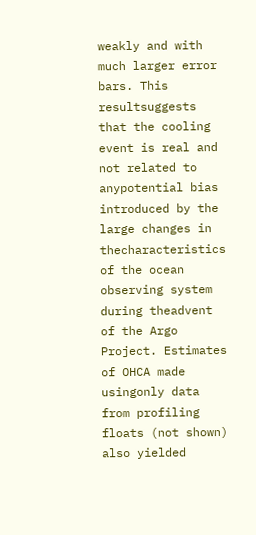weakly and with much larger error bars. This resultsuggests that the cooling event is real and not related to anypotential bias introduced by the large changes in thecharacteristics of the ocean observing system during theadvent of the Argo Project. Estimates of OHCA made usingonly data from profiling floats (not shown) also yielded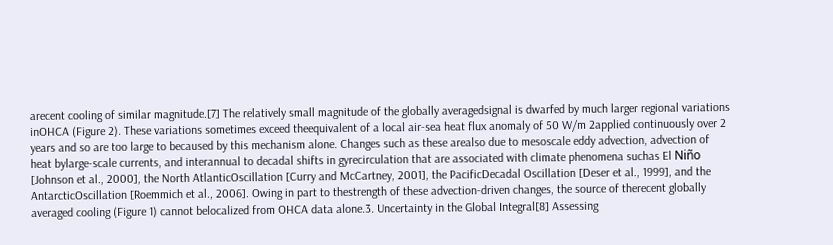arecent cooling of similar magnitude.[7] The relatively small magnitude of the globally averagedsignal is dwarfed by much larger regional variations inOHCA (Figure 2). These variations sometimes exceed theequivalent of a local air-sea heat flux anomaly of 50 W/m 2applied continuously over 2 years and so are too large to becaused by this mechanism alone. Changes such as these arealso due to mesoscale eddy advection, advection of heat bylarge-scale currents, and interannual to decadal shifts in gyrecirculation that are associated with climate phenomena suchas El Niño [Johnson et al., 2000], the North AtlanticOscillation [Curry and McCartney, 2001], the PacificDecadal Oscillation [Deser et al., 1999], and the AntarcticOscillation [Roemmich et al., 2006]. Owing in part to thestrength of these advection-driven changes, the source of therecent globally averaged cooling (Figure 1) cannot belocalized from OHCA data alone.3. Uncertainty in the Global Integral[8] Assessing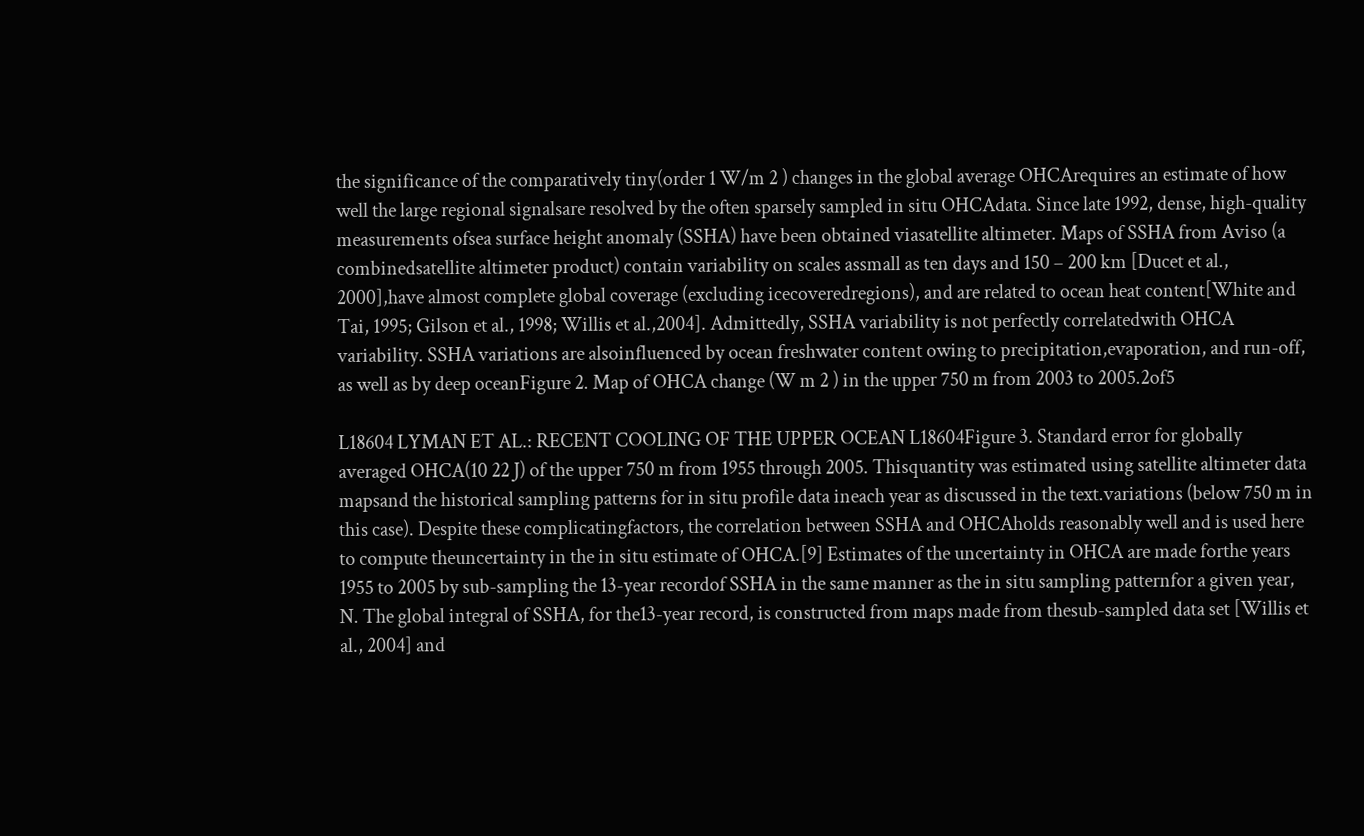the significance of the comparatively tiny(order 1 W/m 2 ) changes in the global average OHCArequires an estimate of how well the large regional signalsare resolved by the often sparsely sampled in situ OHCAdata. Since late 1992, dense, high-quality measurements ofsea surface height anomaly (SSHA) have been obtained viasatellite altimeter. Maps of SSHA from Aviso (a combinedsatellite altimeter product) contain variability on scales assmall as ten days and 150 – 200 km [Ducet et al., 2000],have almost complete global coverage (excluding icecoveredregions), and are related to ocean heat content[White and Tai, 1995; Gilson et al., 1998; Willis et al.,2004]. Admittedly, SSHA variability is not perfectly correlatedwith OHCA variability. SSHA variations are alsoinfluenced by ocean freshwater content owing to precipitation,evaporation, and run-off, as well as by deep oceanFigure 2. Map of OHCA change (W m 2 ) in the upper 750 m from 2003 to 2005.2of5

L18604 LYMAN ET AL.: RECENT COOLING OF THE UPPER OCEAN L18604Figure 3. Standard error for globally averaged OHCA(10 22 J) of the upper 750 m from 1955 through 2005. Thisquantity was estimated using satellite altimeter data mapsand the historical sampling patterns for in situ profile data ineach year as discussed in the text.variations (below 750 m in this case). Despite these complicatingfactors, the correlation between SSHA and OHCAholds reasonably well and is used here to compute theuncertainty in the in situ estimate of OHCA.[9] Estimates of the uncertainty in OHCA are made forthe years 1955 to 2005 by sub-sampling the 13-year recordof SSHA in the same manner as the in situ sampling patternfor a given year, N. The global integral of SSHA, for the13-year record, is constructed from maps made from thesub-sampled data set [Willis et al., 2004] and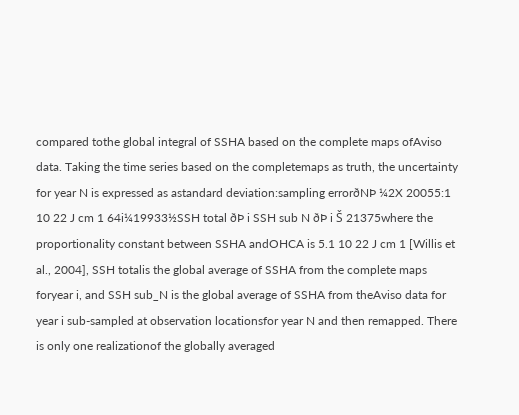compared tothe global integral of SSHA based on the complete maps ofAviso data. Taking the time series based on the completemaps as truth, the uncertainty for year N is expressed as astandard deviation:sampling errorðNÞ ¼2X 20055:1 10 22 J cm 1 64i¼19933½SSH total ðÞ i SSH sub N ðÞ i Š 21375where the proportionality constant between SSHA andOHCA is 5.1 10 22 J cm 1 [Willis et al., 2004], SSH totalis the global average of SSHA from the complete maps foryear i, and SSH sub_N is the global average of SSHA from theAviso data for year i sub-sampled at observation locationsfor year N and then remapped. There is only one realizationof the globally averaged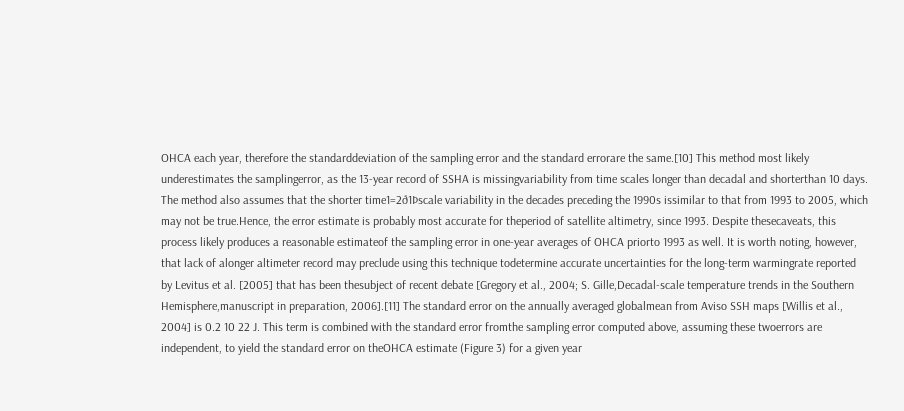OHCA each year, therefore the standarddeviation of the sampling error and the standard errorare the same.[10] This method most likely underestimates the samplingerror, as the 13-year record of SSHA is missingvariability from time scales longer than decadal and shorterthan 10 days. The method also assumes that the shorter time1=2ð1Þscale variability in the decades preceding the 1990s issimilar to that from 1993 to 2005, which may not be true.Hence, the error estimate is probably most accurate for theperiod of satellite altimetry, since 1993. Despite thesecaveats, this process likely produces a reasonable estimateof the sampling error in one-year averages of OHCA priorto 1993 as well. It is worth noting, however, that lack of alonger altimeter record may preclude using this technique todetermine accurate uncertainties for the long-term warmingrate reported by Levitus et al. [2005] that has been thesubject of recent debate [Gregory et al., 2004; S. Gille,Decadal-scale temperature trends in the Southern Hemisphere,manuscript in preparation, 2006].[11] The standard error on the annually averaged globalmean from Aviso SSH maps [Willis et al., 2004] is 0.2 10 22 J. This term is combined with the standard error fromthe sampling error computed above, assuming these twoerrors are independent, to yield the standard error on theOHCA estimate (Figure 3) for a given year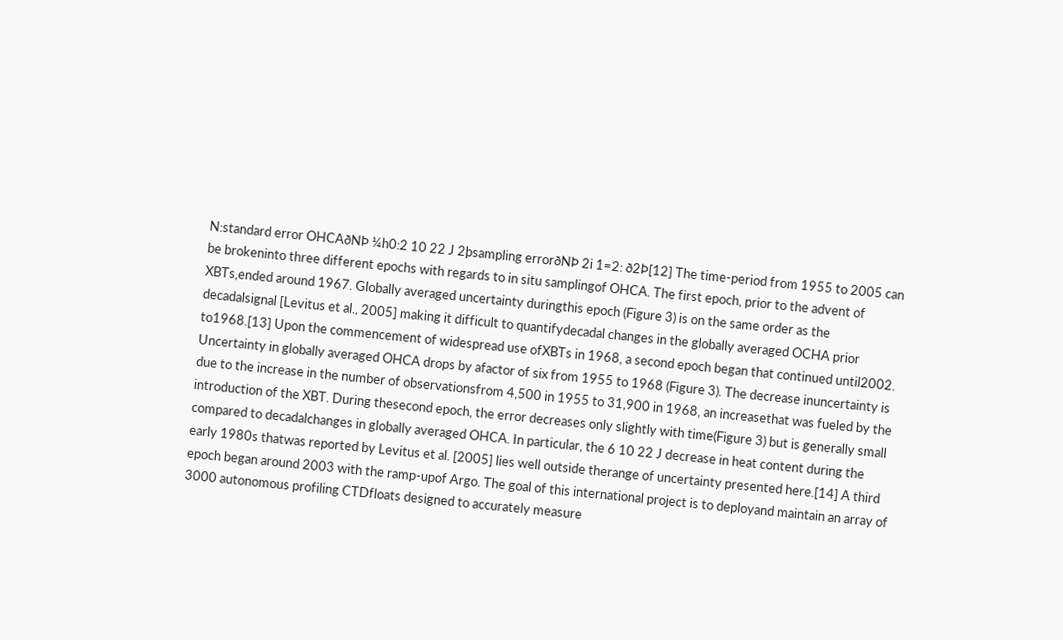N:standard error OHCAðNÞ ¼h0:2 10 22 J 2þsampling errorðNÞ 2i 1=2: ð2Þ[12] The time-period from 1955 to 2005 can be brokeninto three different epochs with regards to in situ samplingof OHCA. The first epoch, prior to the advent of XBTs,ended around 1967. Globally averaged uncertainty duringthis epoch (Figure 3) is on the same order as the decadalsignal [Levitus et al., 2005] making it difficult to quantifydecadal changes in the globally averaged OCHA prior to1968.[13] Upon the commencement of widespread use ofXBTs in 1968, a second epoch began that continued until2002. Uncertainty in globally averaged OHCA drops by afactor of six from 1955 to 1968 (Figure 3). The decrease inuncertainty is due to the increase in the number of observationsfrom 4,500 in 1955 to 31,900 in 1968, an increasethat was fueled by the introduction of the XBT. During thesecond epoch, the error decreases only slightly with time(Figure 3) but is generally small compared to decadalchanges in globally averaged OHCA. In particular, the 6 10 22 J decrease in heat content during the early 1980s thatwas reported by Levitus et al. [2005] lies well outside therange of uncertainty presented here.[14] A third epoch began around 2003 with the ramp-upof Argo. The goal of this international project is to deployand maintain an array of 3000 autonomous profiling CTDfloats designed to accurately measure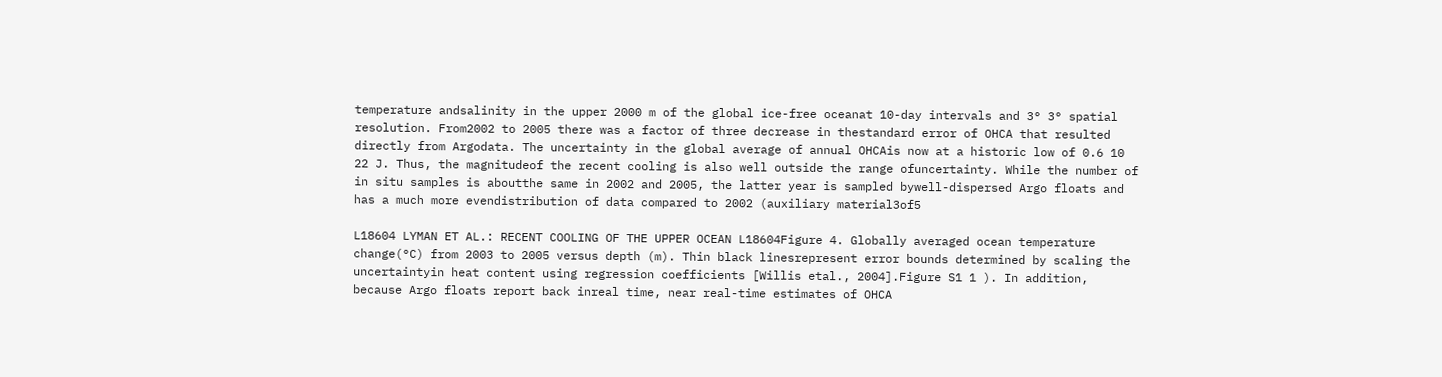temperature andsalinity in the upper 2000 m of the global ice-free oceanat 10-day intervals and 3° 3° spatial resolution. From2002 to 2005 there was a factor of three decrease in thestandard error of OHCA that resulted directly from Argodata. The uncertainty in the global average of annual OHCAis now at a historic low of 0.6 10 22 J. Thus, the magnitudeof the recent cooling is also well outside the range ofuncertainty. While the number of in situ samples is aboutthe same in 2002 and 2005, the latter year is sampled bywell-dispersed Argo floats and has a much more evendistribution of data compared to 2002 (auxiliary material3of5

L18604 LYMAN ET AL.: RECENT COOLING OF THE UPPER OCEAN L18604Figure 4. Globally averaged ocean temperature change(°C) from 2003 to 2005 versus depth (m). Thin black linesrepresent error bounds determined by scaling the uncertaintyin heat content using regression coefficients [Willis etal., 2004].Figure S1 1 ). In addition, because Argo floats report back inreal time, near real-time estimates of OHCA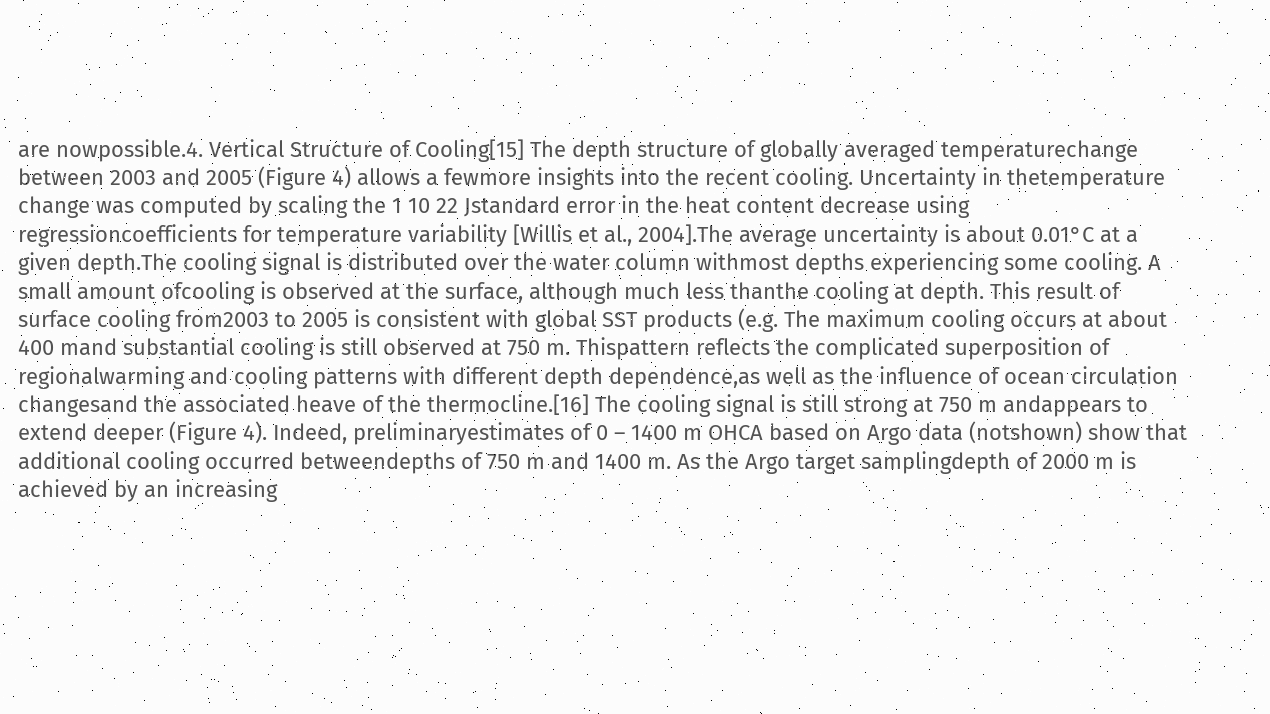are nowpossible.4. Vertical Structure of Cooling[15] The depth structure of globally averaged temperaturechange between 2003 and 2005 (Figure 4) allows a fewmore insights into the recent cooling. Uncertainty in thetemperature change was computed by scaling the 1 10 22 Jstandard error in the heat content decrease using regressioncoefficients for temperature variability [Willis et al., 2004].The average uncertainty is about 0.01°C at a given depth.The cooling signal is distributed over the water column withmost depths experiencing some cooling. A small amount ofcooling is observed at the surface, although much less thanthe cooling at depth. This result of surface cooling from2003 to 2005 is consistent with global SST products (e.g. The maximum cooling occurs at about 400 mand substantial cooling is still observed at 750 m. Thispattern reflects the complicated superposition of regionalwarming and cooling patterns with different depth dependence,as well as the influence of ocean circulation changesand the associated heave of the thermocline.[16] The cooling signal is still strong at 750 m andappears to extend deeper (Figure 4). Indeed, preliminaryestimates of 0 – 1400 m OHCA based on Argo data (notshown) show that additional cooling occurred betweendepths of 750 m and 1400 m. As the Argo target samplingdepth of 2000 m is achieved by an increasing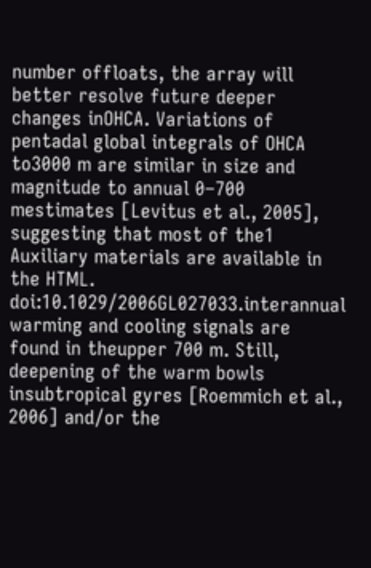number offloats, the array will better resolve future deeper changes inOHCA. Variations of pentadal global integrals of OHCA to3000 m are similar in size and magnitude to annual 0–700 mestimates [Levitus et al., 2005], suggesting that most of the1 Auxiliary materials are available in the HTML. doi:10.1029/2006GL027033.interannual warming and cooling signals are found in theupper 700 m. Still, deepening of the warm bowls insubtropical gyres [Roemmich et al., 2006] and/or the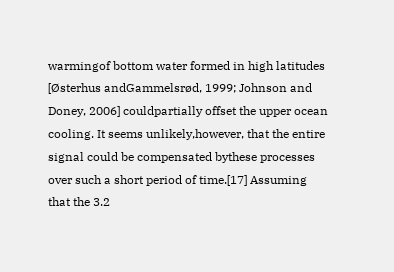warmingof bottom water formed in high latitudes [Østerhus andGammelsrød, 1999; Johnson and Doney, 2006] couldpartially offset the upper ocean cooling. It seems unlikely,however, that the entire signal could be compensated bythese processes over such a short period of time.[17] Assuming that the 3.2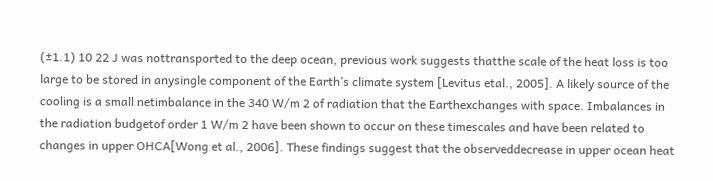(±1.1) 10 22 J was nottransported to the deep ocean, previous work suggests thatthe scale of the heat loss is too large to be stored in anysingle component of the Earth’s climate system [Levitus etal., 2005]. A likely source of the cooling is a small netimbalance in the 340 W/m 2 of radiation that the Earthexchanges with space. Imbalances in the radiation budgetof order 1 W/m 2 have been shown to occur on these timescales and have been related to changes in upper OHCA[Wong et al., 2006]. These findings suggest that the observeddecrease in upper ocean heat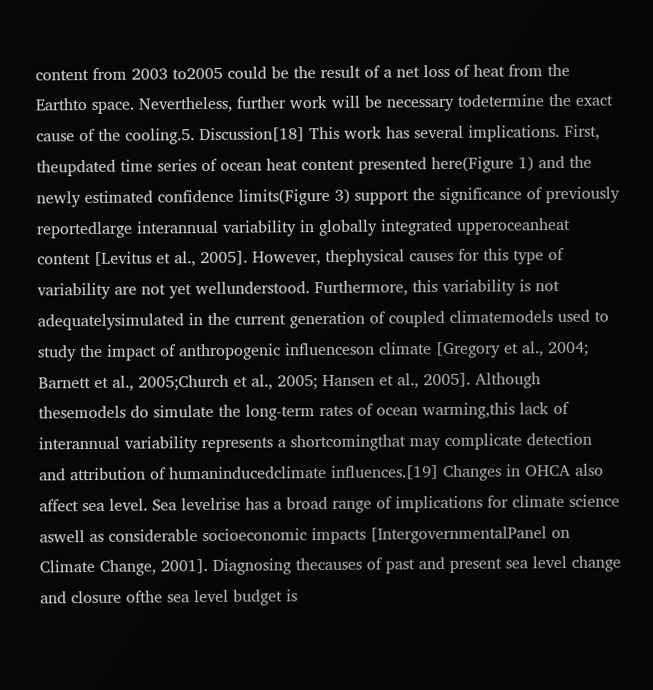content from 2003 to2005 could be the result of a net loss of heat from the Earthto space. Nevertheless, further work will be necessary todetermine the exact cause of the cooling.5. Discussion[18] This work has several implications. First, theupdated time series of ocean heat content presented here(Figure 1) and the newly estimated confidence limits(Figure 3) support the significance of previously reportedlarge interannual variability in globally integrated upperoceanheat content [Levitus et al., 2005]. However, thephysical causes for this type of variability are not yet wellunderstood. Furthermore, this variability is not adequatelysimulated in the current generation of coupled climatemodels used to study the impact of anthropogenic influenceson climate [Gregory et al., 2004; Barnett et al., 2005;Church et al., 2005; Hansen et al., 2005]. Although thesemodels do simulate the long-term rates of ocean warming,this lack of interannual variability represents a shortcomingthat may complicate detection and attribution of humaninducedclimate influences.[19] Changes in OHCA also affect sea level. Sea levelrise has a broad range of implications for climate science aswell as considerable socioeconomic impacts [IntergovernmentalPanel on Climate Change, 2001]. Diagnosing thecauses of past and present sea level change and closure ofthe sea level budget is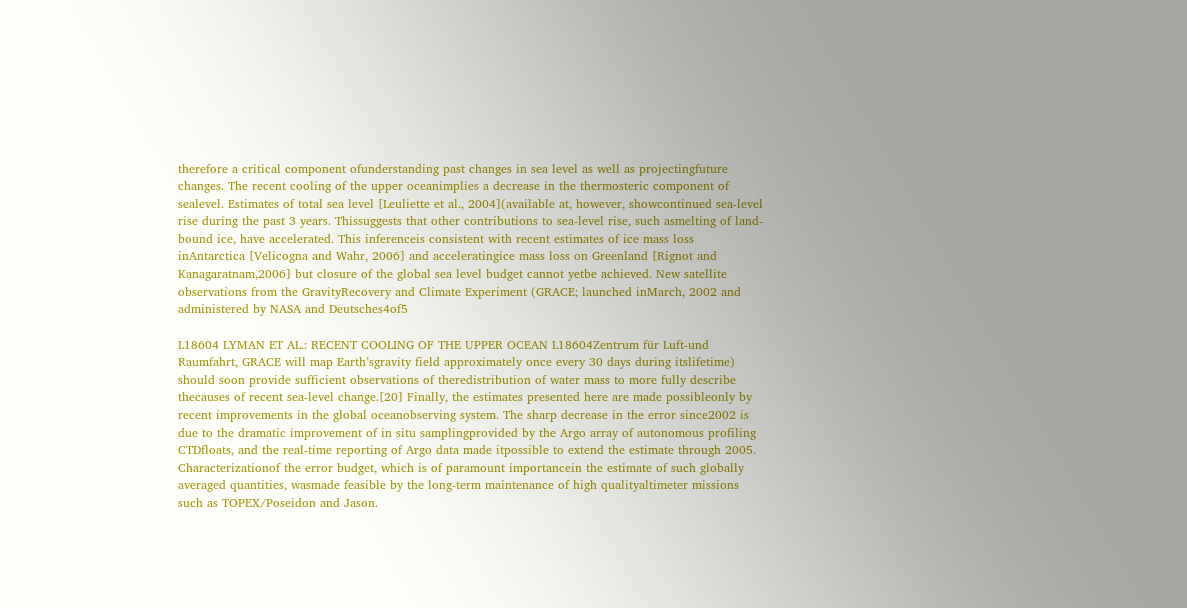therefore a critical component ofunderstanding past changes in sea level as well as projectingfuture changes. The recent cooling of the upper oceanimplies a decrease in the thermosteric component of sealevel. Estimates of total sea level [Leuliette et al., 2004](available at, however, showcontinued sea-level rise during the past 3 years. Thissuggests that other contributions to sea-level rise, such asmelting of land-bound ice, have accelerated. This inferenceis consistent with recent estimates of ice mass loss inAntarctica [Velicogna and Wahr, 2006] and acceleratingice mass loss on Greenland [Rignot and Kanagaratnam,2006] but closure of the global sea level budget cannot yetbe achieved. New satellite observations from the GravityRecovery and Climate Experiment (GRACE; launched inMarch, 2002 and administered by NASA and Deutsches4of5

L18604 LYMAN ET AL.: RECENT COOLING OF THE UPPER OCEAN L18604Zentrum für Luft-und Raumfahrt, GRACE will map Earth’sgravity field approximately once every 30 days during itslifetime) should soon provide sufficient observations of theredistribution of water mass to more fully describe thecauses of recent sea-level change.[20] Finally, the estimates presented here are made possibleonly by recent improvements in the global oceanobserving system. The sharp decrease in the error since2002 is due to the dramatic improvement of in situ samplingprovided by the Argo array of autonomous profiling CTDfloats, and the real-time reporting of Argo data made itpossible to extend the estimate through 2005. Characterizationof the error budget, which is of paramount importancein the estimate of such globally averaged quantities, wasmade feasible by the long-term maintenance of high qualityaltimeter missions such as TOPEX/Poseidon and Jason.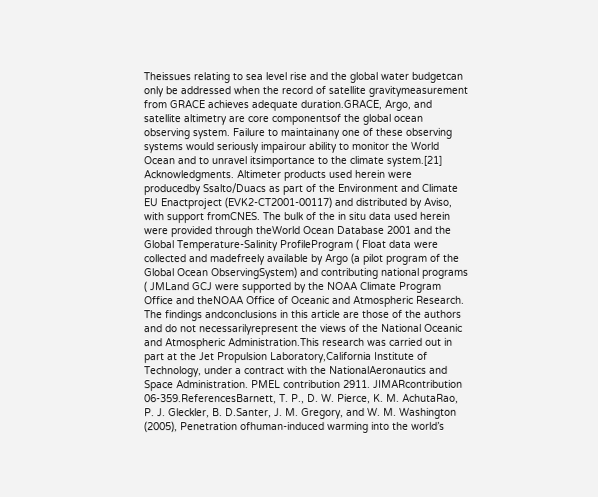Theissues relating to sea level rise and the global water budgetcan only be addressed when the record of satellite gravitymeasurement from GRACE achieves adequate duration.GRACE, Argo, and satellite altimetry are core componentsof the global ocean observing system. Failure to maintainany one of these observing systems would seriously impairour ability to monitor the World Ocean and to unravel itsimportance to the climate system.[21] Acknowledgments. Altimeter products used herein were producedby Ssalto/Duacs as part of the Environment and Climate EU Enactproject (EVK2-CT2001-00117) and distributed by Aviso, with support fromCNES. The bulk of the in situ data used herein were provided through theWorld Ocean Database 2001 and the Global Temperature-Salinity ProfileProgram ( Float data were collected and madefreely available by Argo (a pilot program of the Global Ocean ObservingSystem) and contributing national programs ( JMLand GCJ were supported by the NOAA Climate Program Office and theNOAA Office of Oceanic and Atmospheric Research. The findings andconclusions in this article are those of the authors and do not necessarilyrepresent the views of the National Oceanic and Atmospheric Administration.This research was carried out in part at the Jet Propulsion Laboratory,California Institute of Technology, under a contract with the NationalAeronautics and Space Administration. PMEL contribution 2911. JIMARcontribution 06-359.ReferencesBarnett, T. P., D. W. Pierce, K. M. AchutaRao, P. J. Gleckler, B. D.Santer, J. M. Gregory, and W. M. Washington (2005), Penetration ofhuman-induced warming into the world’s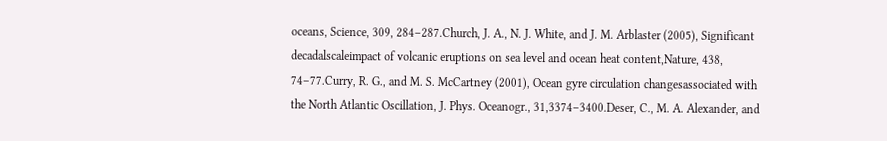oceans, Science, 309, 284–287.Church, J. A., N. J. White, and J. M. Arblaster (2005), Significant decadalscaleimpact of volcanic eruptions on sea level and ocean heat content,Nature, 438, 74–77.Curry, R. G., and M. S. McCartney (2001), Ocean gyre circulation changesassociated with the North Atlantic Oscillation, J. Phys. Oceanogr., 31,3374–3400.Deser, C., M. A. Alexander, and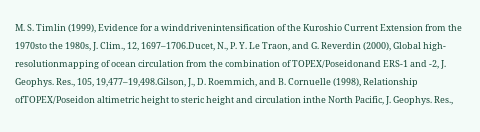M. S. Timlin (1999), Evidence for a winddrivenintensification of the Kuroshio Current Extension from the 1970sto the 1980s, J. Clim., 12, 1697–1706.Ducet, N., P. Y. Le Traon, and G. Reverdin (2000), Global high-resolutionmapping of ocean circulation from the combination of TOPEX/Poseidonand ERS-1 and -2, J. Geophys. Res., 105, 19,477–19,498.Gilson, J., D. Roemmich, and B. Cornuelle (1998), Relationship ofTOPEX/Poseidon altimetric height to steric height and circulation inthe North Pacific, J. Geophys. Res.,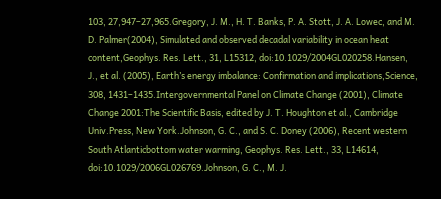103, 27,947–27,965.Gregory, J. M., H. T. Banks, P. A. Stott, J. A. Lowec, and M. D. Palmer(2004), Simulated and observed decadal variability in ocean heat content,Geophys. Res. Lett., 31, L15312, doi:10.1029/2004GL020258.Hansen, J., et al. (2005), Earth’s energy imbalance: Confirmation and implications,Science, 308, 1431–1435.Intergovernmental Panel on Climate Change (2001), Climate Change 2001:The Scientific Basis, edited by J. T. Houghton et al., Cambridge Univ.Press, New York.Johnson, G. C., and S. C. Doney (2006), Recent western South Atlanticbottom water warming, Geophys. Res. Lett., 33, L14614, doi:10.1029/2006GL026769.Johnson, G. C., M. J.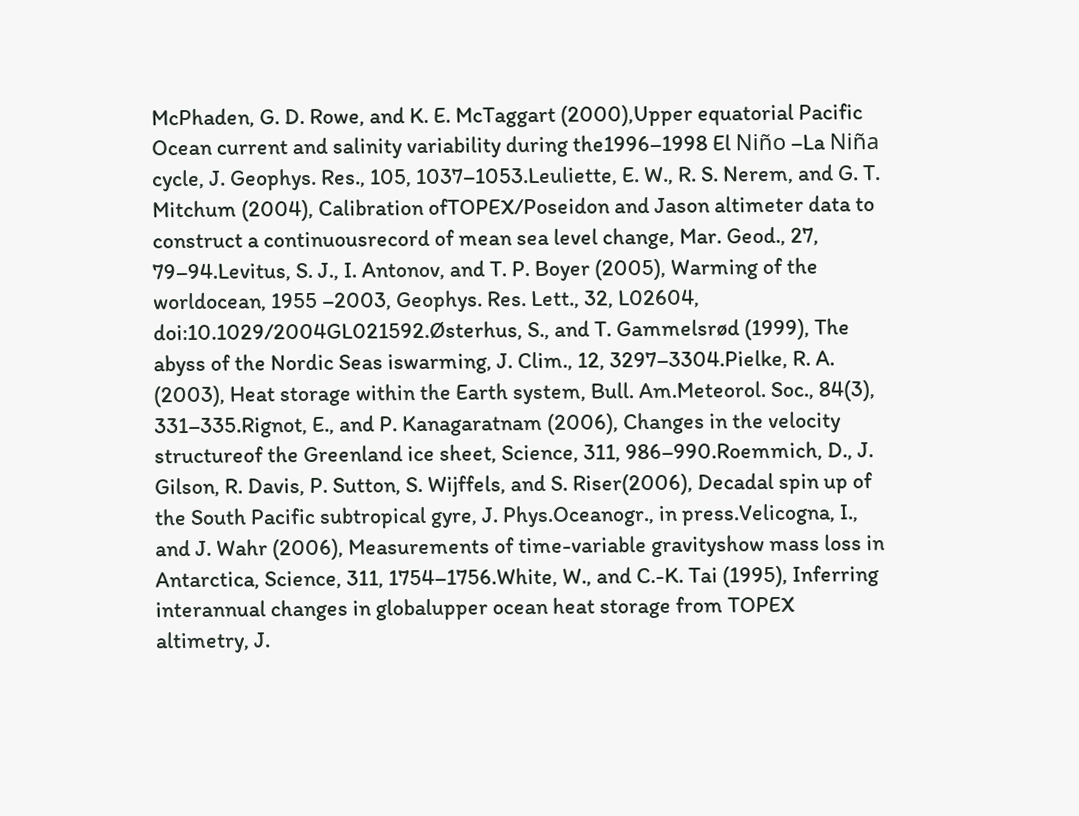McPhaden, G. D. Rowe, and K. E. McTaggart (2000),Upper equatorial Pacific Ocean current and salinity variability during the1996–1998 El Niño –La Niña cycle, J. Geophys. Res., 105, 1037–1053.Leuliette, E. W., R. S. Nerem, and G. T. Mitchum (2004), Calibration ofTOPEX/Poseidon and Jason altimeter data to construct a continuousrecord of mean sea level change, Mar. Geod., 27, 79–94.Levitus, S. J., I. Antonov, and T. P. Boyer (2005), Warming of the worldocean, 1955 –2003, Geophys. Res. Lett., 32, L02604, doi:10.1029/2004GL021592.Østerhus, S., and T. Gammelsrød (1999), The abyss of the Nordic Seas iswarming, J. Clim., 12, 3297–3304.Pielke, R. A. (2003), Heat storage within the Earth system, Bull. Am.Meteorol. Soc., 84(3), 331–335.Rignot, E., and P. Kanagaratnam (2006), Changes in the velocity structureof the Greenland ice sheet, Science, 311, 986–990.Roemmich, D., J. Gilson, R. Davis, P. Sutton, S. Wijffels, and S. Riser(2006), Decadal spin up of the South Pacific subtropical gyre, J. Phys.Oceanogr., in press.Velicogna, I., and J. Wahr (2006), Measurements of time-variable gravityshow mass loss in Antarctica, Science, 311, 1754–1756.White, W., and C.-K. Tai (1995), Inferring interannual changes in globalupper ocean heat storage from TOPEX altimetry, J.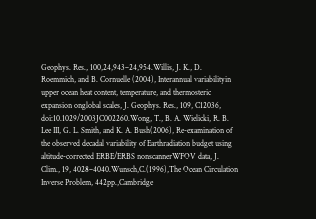Geophys. Res., 100,24,943–24,954.Willis, J. K., D. Roemmich, and B. Cornuelle (2004), Interannual variabilityin upper ocean heat content, temperature, and thermosteric expansion onglobal scales, J. Geophys. Res., 109, C12036, doi:10.1029/2003JC002260.Wong, T., B. A. Wielicki, R. B. Lee III, G. L. Smith, and K. A. Bush(2006), Re-examination of the observed decadal variability of Earthradiation budget using altitude-corrected ERBE/ERBS nonscannerWFOV data, J. Clim., 19, 4028–4040.Wunsch,C.(1996),The Ocean Circulation Inverse Problem, 442pp.,Cambridge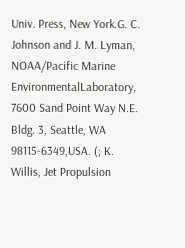Univ. Press, New York.G. C. Johnson and J. M. Lyman, NOAA/Pacific Marine EnvironmentalLaboratory, 7600 Sand Point Way N.E. Bldg. 3, Seattle, WA 98115-6349,USA. (; K. Willis, Jet Propulsion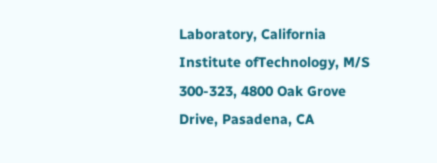Laboratory, California Institute ofTechnology, M/S 300-323, 4800 Oak Grove Drive, Pasadena, CA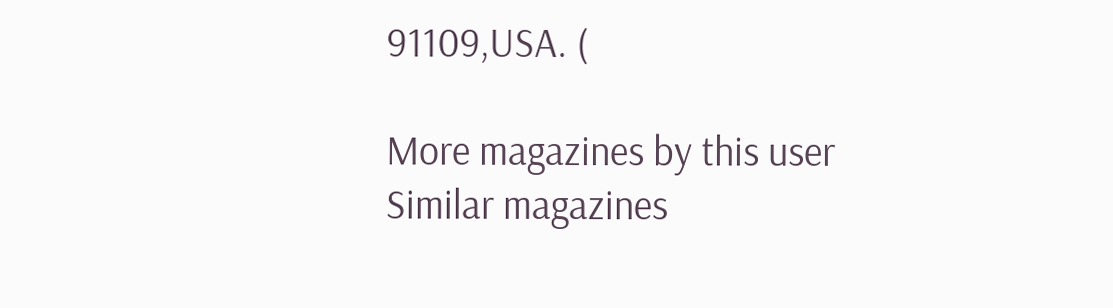91109,USA. (

More magazines by this user
Similar magazines